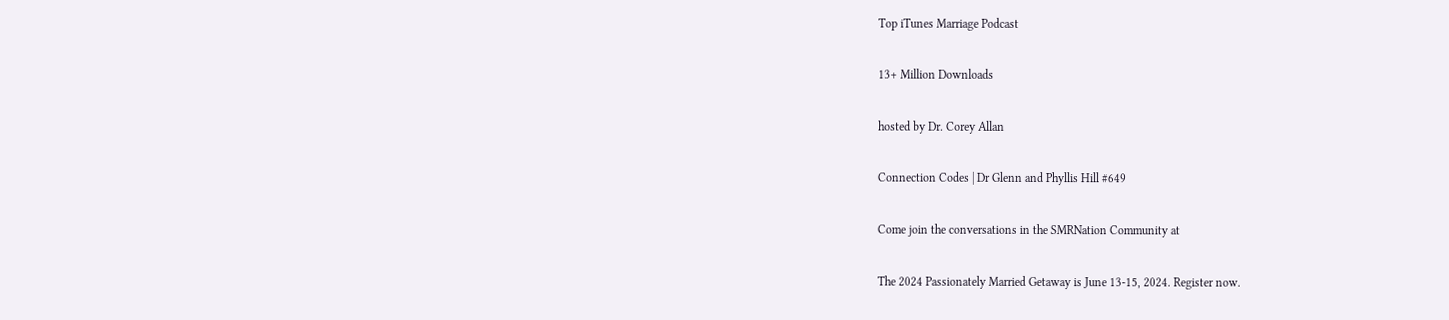Top iTunes Marriage Podcast

13+ Million Downloads

hosted by Dr. Corey Allan

Connection Codes | Dr Glenn and Phyllis Hill #649

Come join the conversations in the SMRNation Community at

The 2024 Passionately Married Getaway is June 13-15, 2024. Register now.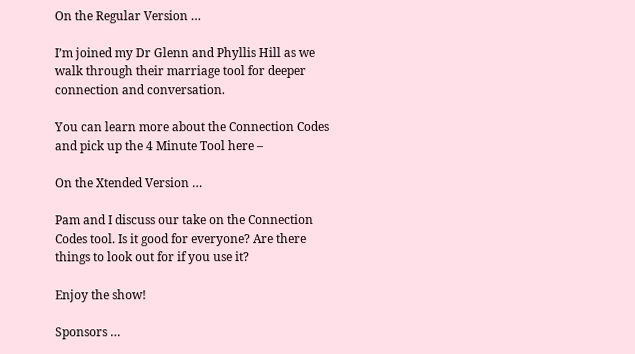On the Regular Version …

I’m joined my Dr Glenn and Phyllis Hill as we walk through their marriage tool for deeper connection and conversation.

You can learn more about the Connection Codes and pick up the 4 Minute Tool here –

On the Xtended Version …

Pam and I discuss our take on the Connection Codes tool. Is it good for everyone? Are there things to look out for if you use it?

Enjoy the show!

Sponsors …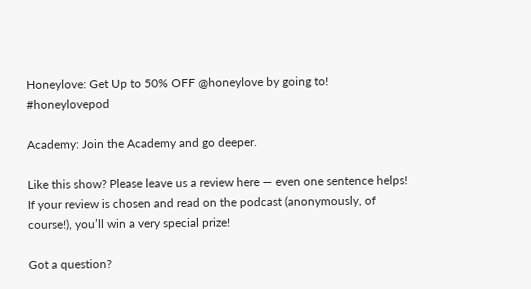Honeylove: Get Up to 50% OFF @honeylove by going to! #honeylovepod

Academy: Join the Academy and go deeper.

Like this show? Please leave us a review here — even one sentence helps!  If your review is chosen and read on the podcast (anonymously, of course!), you’ll win a very special prize!

Got a question?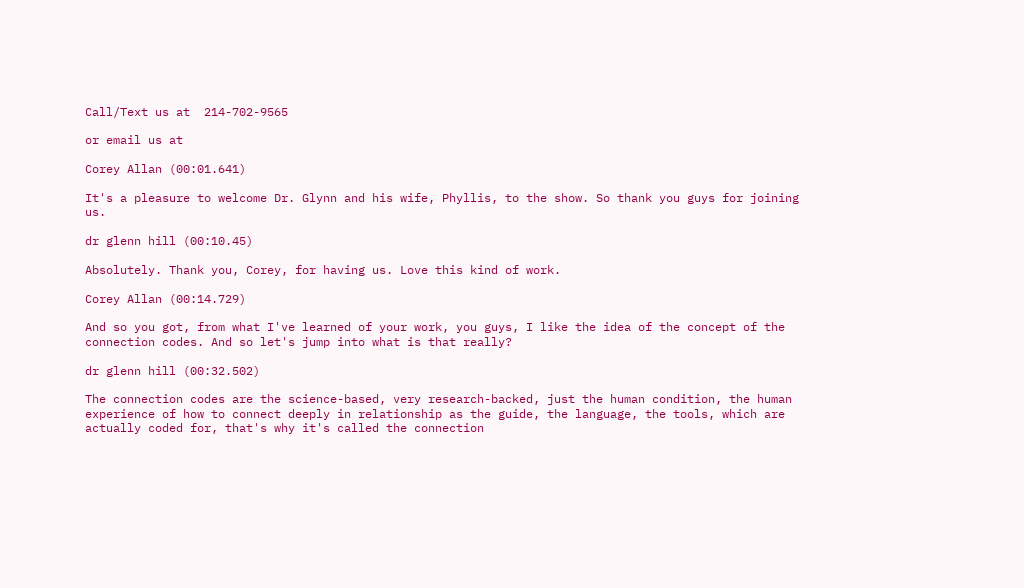Call/Text us at  214-702-9565

or email us at

Corey Allan (00:01.641)

It's a pleasure to welcome Dr. Glynn and his wife, Phyllis, to the show. So thank you guys for joining us.

dr glenn hill (00:10.45)

Absolutely. Thank you, Corey, for having us. Love this kind of work.

Corey Allan (00:14.729)

And so you got, from what I've learned of your work, you guys, I like the idea of the concept of the connection codes. And so let's jump into what is that really?

dr glenn hill (00:32.502)

The connection codes are the science-based, very research-backed, just the human condition, the human experience of how to connect deeply in relationship as the guide, the language, the tools, which are actually coded for, that's why it's called the connection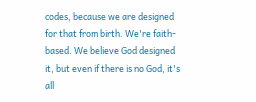codes, because we are designed for that from birth. We're faith-based. We believe God designed it, but even if there is no God, it's all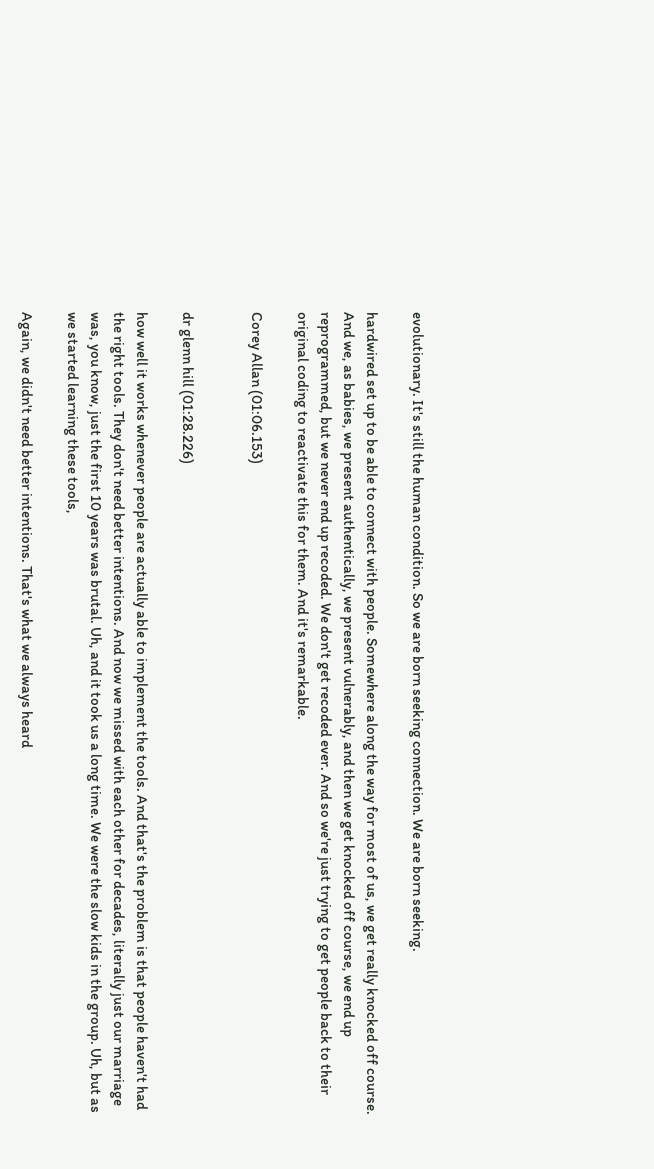evolutionary. It's still the human condition. So we are born seeking connection. We are born seeking.

hardwired set up to be able to connect with people. Somewhere along the way for most of us, we get really knocked off course. And we, as babies, we present authentically, we present vulnerably, and then we get knocked off course, we end up reprogrammed, but we never end up recoded. We don't get recoded ever. And so we're just trying to get people back to their original coding to reactivate this for them. And it's remarkable.

Corey Allan (01:06.153)


dr glenn hill (01:28.226)

how well it works whenever people are actually able to implement the tools. And that's the problem is that people haven't had the right tools. They don't need better intentions. And now we missed with each other for decades, literally just our marriage was, you know, just the first 10 years was brutal. Uh, and it took us a long time. We were the slow kids in the group. Uh, but as we started learning these tools,

Again, we didn't need better intentions. That's what we always heard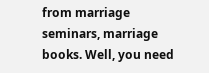from marriage seminars, marriage books. Well, you need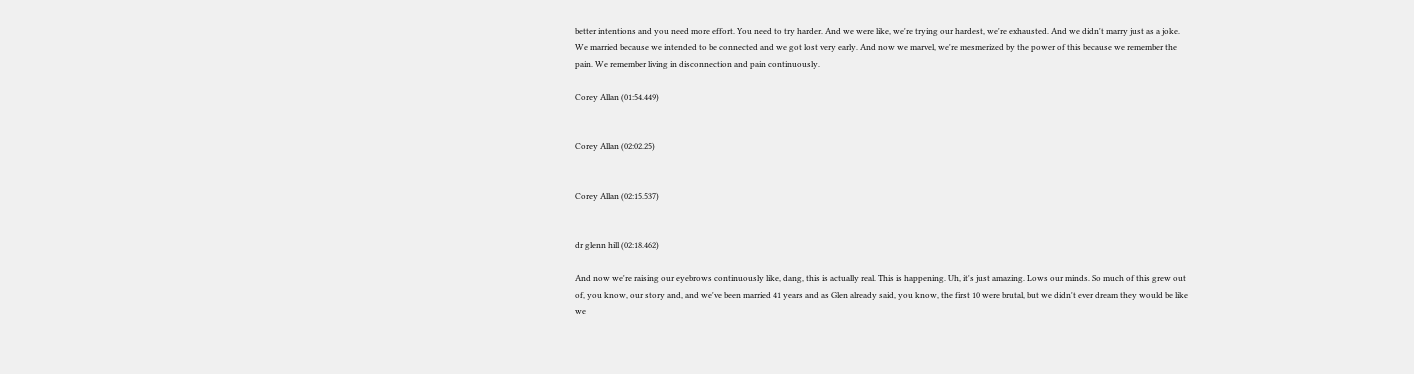better intentions and you need more effort. You need to try harder. And we were like, we're trying our hardest, we're exhausted. And we didn't marry just as a joke. We married because we intended to be connected and we got lost very early. And now we marvel, we're mesmerized by the power of this because we remember the pain. We remember living in disconnection and pain continuously.

Corey Allan (01:54.449)


Corey Allan (02:02.25)


Corey Allan (02:15.537)


dr glenn hill (02:18.462)

And now we're raising our eyebrows continuously like, dang, this is actually real. This is happening. Uh, it's just amazing. Lows our minds. So much of this grew out of, you know, our story and, and we've been married 41 years and as Glen already said, you know, the first 10 were brutal, but we didn't ever dream they would be like we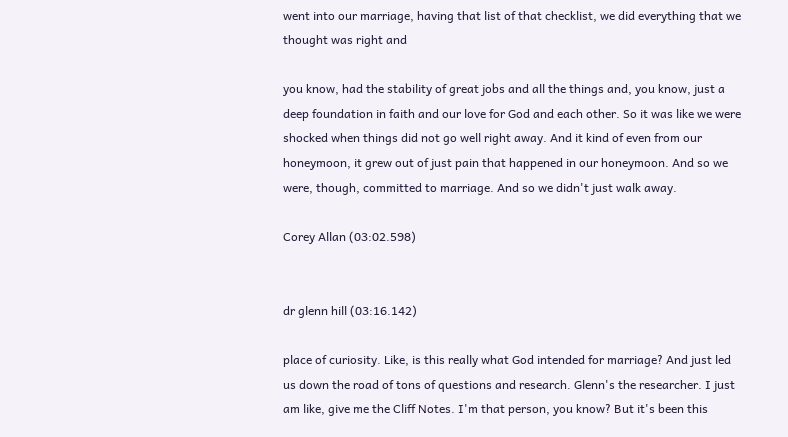went into our marriage, having that list of that checklist, we did everything that we thought was right and

you know, had the stability of great jobs and all the things and, you know, just a deep foundation in faith and our love for God and each other. So it was like we were shocked when things did not go well right away. And it kind of even from our honeymoon, it grew out of just pain that happened in our honeymoon. And so we were, though, committed to marriage. And so we didn't just walk away.

Corey Allan (03:02.598)


dr glenn hill (03:16.142)

place of curiosity. Like, is this really what God intended for marriage? And just led us down the road of tons of questions and research. Glenn's the researcher. I just am like, give me the Cliff Notes. I'm that person, you know? But it's been this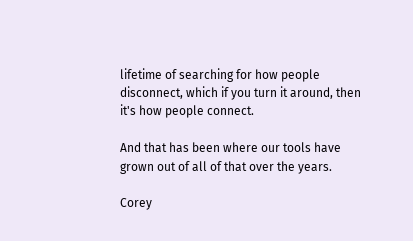lifetime of searching for how people disconnect, which if you turn it around, then it's how people connect.

And that has been where our tools have grown out of all of that over the years.

Corey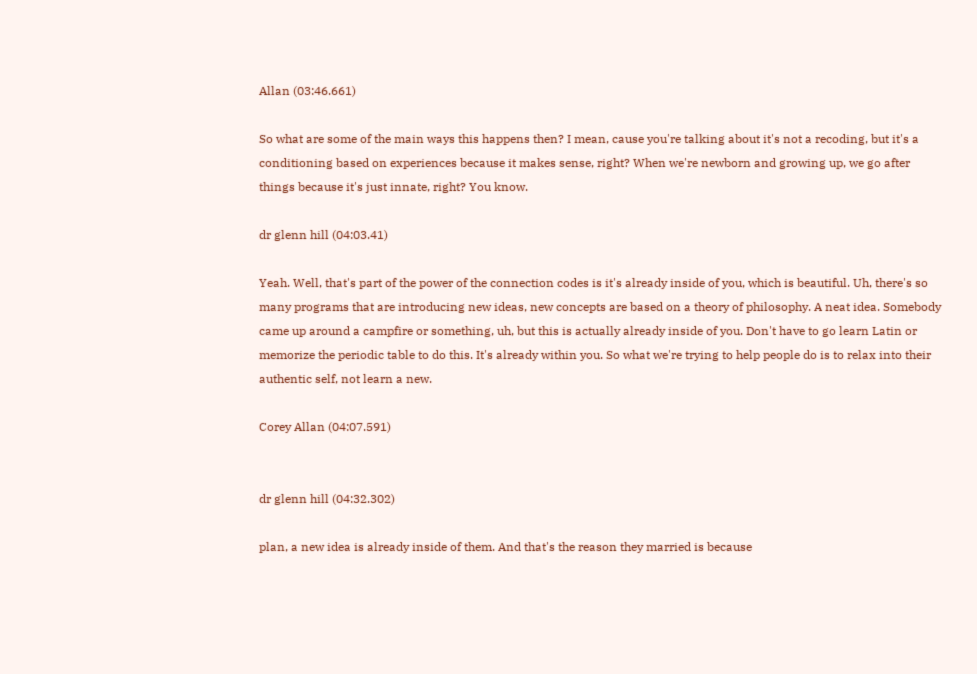Allan (03:46.661)

So what are some of the main ways this happens then? I mean, cause you're talking about it's not a recoding, but it's a conditioning based on experiences because it makes sense, right? When we're newborn and growing up, we go after things because it's just innate, right? You know.

dr glenn hill (04:03.41)

Yeah. Well, that's part of the power of the connection codes is it's already inside of you, which is beautiful. Uh, there's so many programs that are introducing new ideas, new concepts are based on a theory of philosophy. A neat idea. Somebody came up around a campfire or something, uh, but this is actually already inside of you. Don't have to go learn Latin or memorize the periodic table to do this. It's already within you. So what we're trying to help people do is to relax into their authentic self, not learn a new.

Corey Allan (04:07.591)


dr glenn hill (04:32.302)

plan, a new idea is already inside of them. And that's the reason they married is because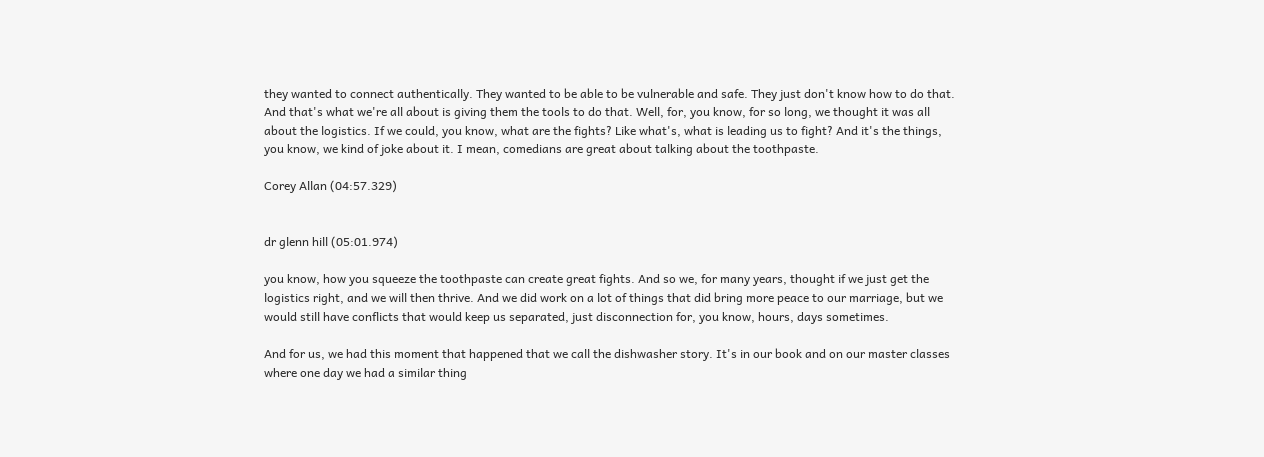they wanted to connect authentically. They wanted to be able to be vulnerable and safe. They just don't know how to do that. And that's what we're all about is giving them the tools to do that. Well, for, you know, for so long, we thought it was all about the logistics. If we could, you know, what are the fights? Like what's, what is leading us to fight? And it's the things, you know, we kind of joke about it. I mean, comedians are great about talking about the toothpaste.

Corey Allan (04:57.329)


dr glenn hill (05:01.974)

you know, how you squeeze the toothpaste can create great fights. And so we, for many years, thought if we just get the logistics right, and we will then thrive. And we did work on a lot of things that did bring more peace to our marriage, but we would still have conflicts that would keep us separated, just disconnection for, you know, hours, days sometimes.

And for us, we had this moment that happened that we call the dishwasher story. It's in our book and on our master classes where one day we had a similar thing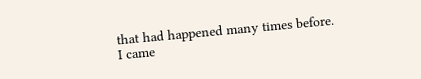that had happened many times before. I came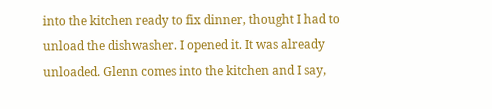into the kitchen ready to fix dinner, thought I had to unload the dishwasher. I opened it. It was already unloaded. Glenn comes into the kitchen and I say,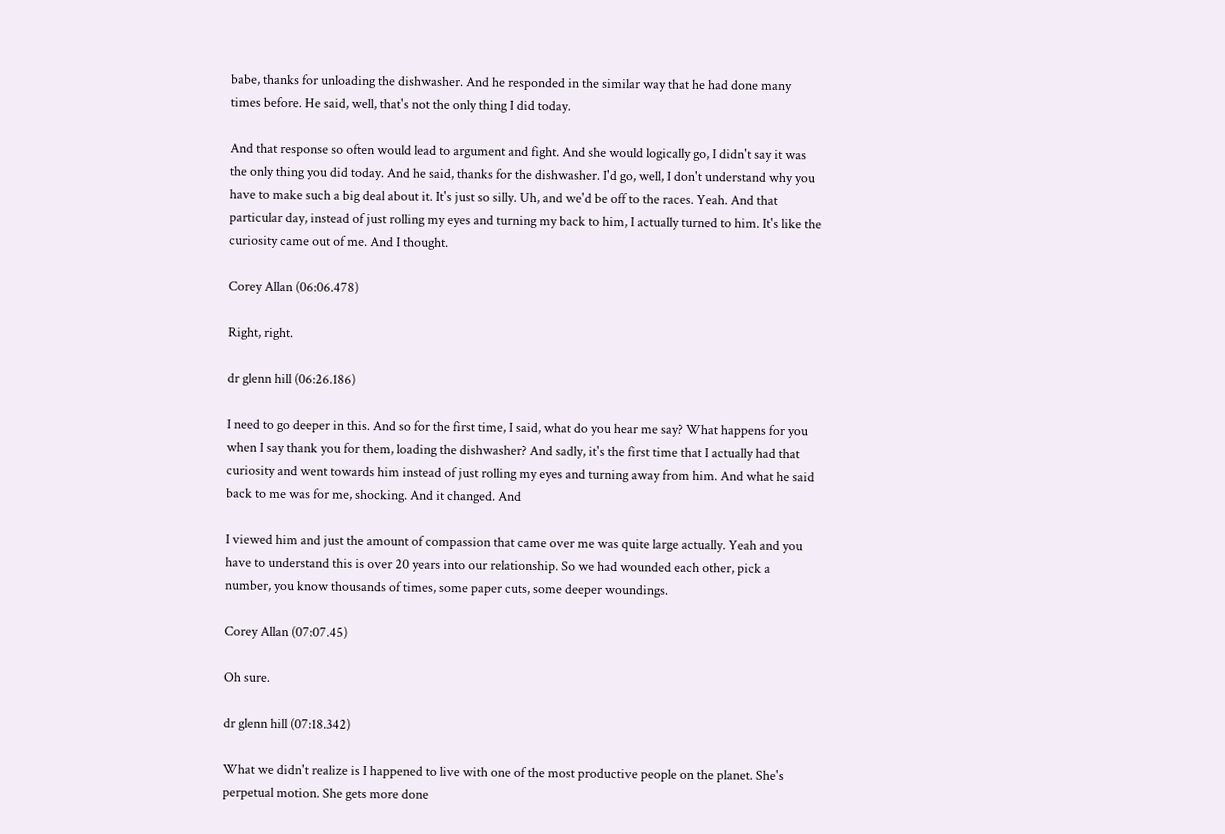babe, thanks for unloading the dishwasher. And he responded in the similar way that he had done many times before. He said, well, that's not the only thing I did today.

And that response so often would lead to argument and fight. And she would logically go, I didn't say it was the only thing you did today. And he said, thanks for the dishwasher. I'd go, well, I don't understand why you have to make such a big deal about it. It's just so silly. Uh, and we'd be off to the races. Yeah. And that particular day, instead of just rolling my eyes and turning my back to him, I actually turned to him. It's like the curiosity came out of me. And I thought.

Corey Allan (06:06.478)

Right, right.

dr glenn hill (06:26.186)

I need to go deeper in this. And so for the first time, I said, what do you hear me say? What happens for you when I say thank you for them, loading the dishwasher? And sadly, it's the first time that I actually had that curiosity and went towards him instead of just rolling my eyes and turning away from him. And what he said back to me was for me, shocking. And it changed. And

I viewed him and just the amount of compassion that came over me was quite large actually. Yeah and you have to understand this is over 20 years into our relationship. So we had wounded each other, pick a number, you know thousands of times, some paper cuts, some deeper woundings.

Corey Allan (07:07.45)

Oh sure.

dr glenn hill (07:18.342)

What we didn't realize is I happened to live with one of the most productive people on the planet. She's perpetual motion. She gets more done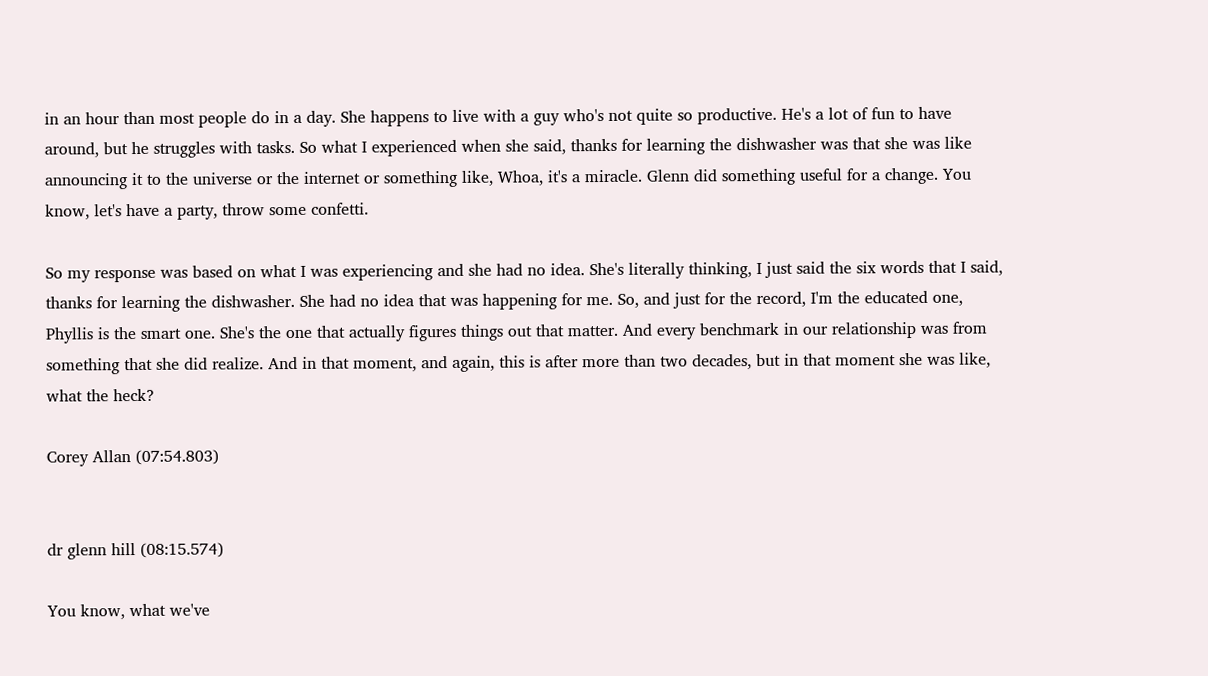in an hour than most people do in a day. She happens to live with a guy who's not quite so productive. He's a lot of fun to have around, but he struggles with tasks. So what I experienced when she said, thanks for learning the dishwasher was that she was like announcing it to the universe or the internet or something like, Whoa, it's a miracle. Glenn did something useful for a change. You know, let's have a party, throw some confetti.

So my response was based on what I was experiencing and she had no idea. She's literally thinking, I just said the six words that I said, thanks for learning the dishwasher. She had no idea that was happening for me. So, and just for the record, I'm the educated one, Phyllis is the smart one. She's the one that actually figures things out that matter. And every benchmark in our relationship was from something that she did realize. And in that moment, and again, this is after more than two decades, but in that moment she was like, what the heck?

Corey Allan (07:54.803)


dr glenn hill (08:15.574)

You know, what we've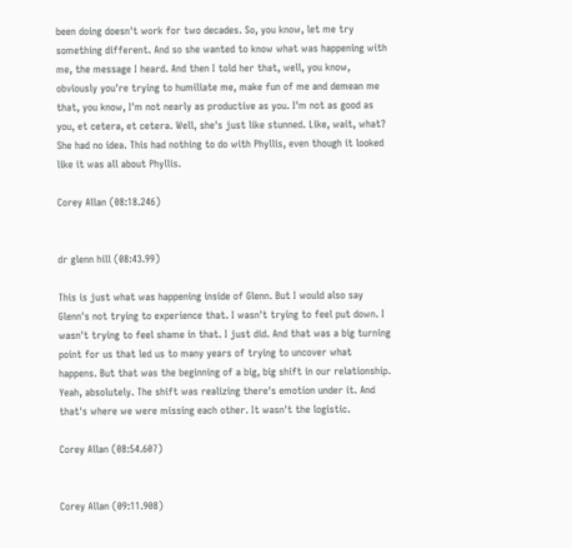been doing doesn't work for two decades. So, you know, let me try something different. And so she wanted to know what was happening with me, the message I heard. And then I told her that, well, you know, obviously you're trying to humiliate me, make fun of me and demean me that, you know, I'm not nearly as productive as you. I'm not as good as you, et cetera, et cetera. Well, she's just like stunned. Like, wait, what? She had no idea. This had nothing to do with Phyllis, even though it looked like it was all about Phyllis.

Corey Allan (08:18.246)


dr glenn hill (08:43.99)

This is just what was happening inside of Glenn. But I would also say Glenn's not trying to experience that. I wasn't trying to feel put down. I wasn't trying to feel shame in that. I just did. And that was a big turning point for us that led us to many years of trying to uncover what happens. But that was the beginning of a big, big shift in our relationship. Yeah, absolutely. The shift was realizing there's emotion under it. And that's where we were missing each other. It wasn't the logistic.

Corey Allan (08:54.607)


Corey Allan (09:11.908)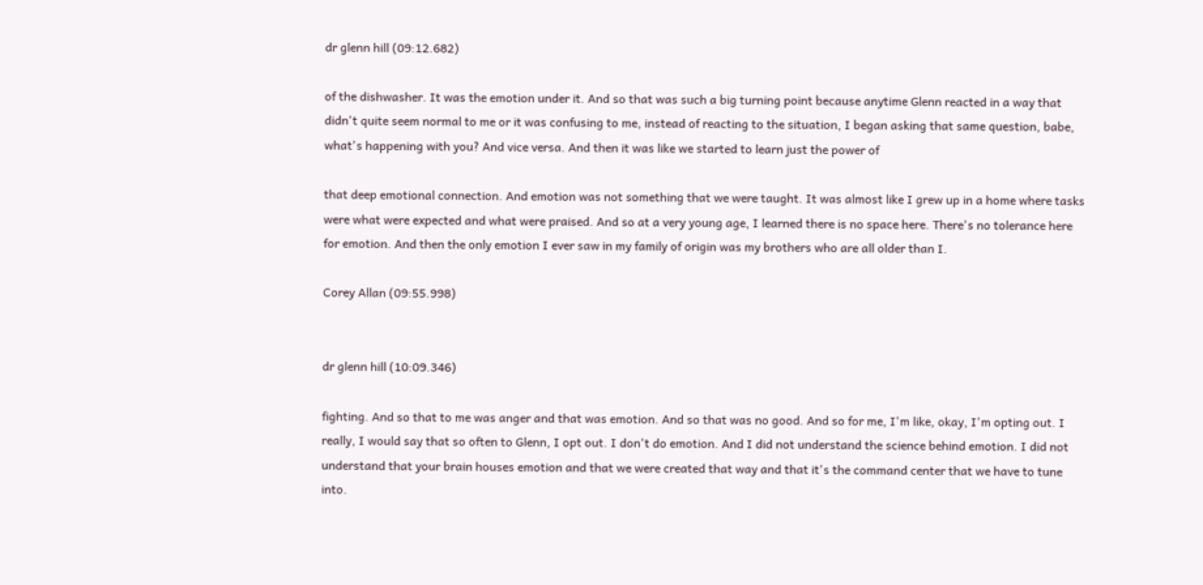dr glenn hill (09:12.682)

of the dishwasher. It was the emotion under it. And so that was such a big turning point because anytime Glenn reacted in a way that didn't quite seem normal to me or it was confusing to me, instead of reacting to the situation, I began asking that same question, babe, what's happening with you? And vice versa. And then it was like we started to learn just the power of

that deep emotional connection. And emotion was not something that we were taught. It was almost like I grew up in a home where tasks were what were expected and what were praised. And so at a very young age, I learned there is no space here. There's no tolerance here for emotion. And then the only emotion I ever saw in my family of origin was my brothers who are all older than I.

Corey Allan (09:55.998)


dr glenn hill (10:09.346)

fighting. And so that to me was anger and that was emotion. And so that was no good. And so for me, I'm like, okay, I'm opting out. I really, I would say that so often to Glenn, I opt out. I don't do emotion. And I did not understand the science behind emotion. I did not understand that your brain houses emotion and that we were created that way and that it's the command center that we have to tune into.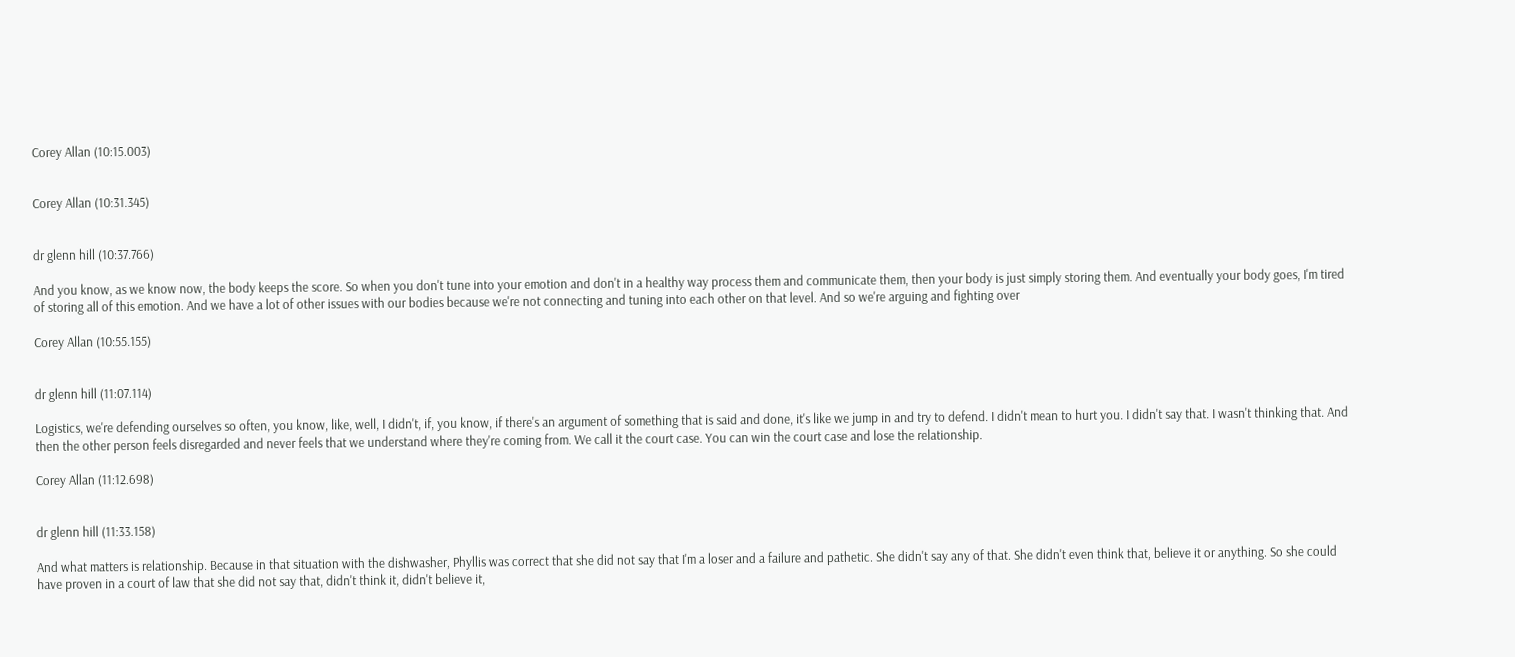Corey Allan (10:15.003)


Corey Allan (10:31.345)


dr glenn hill (10:37.766)

And you know, as we know now, the body keeps the score. So when you don't tune into your emotion and don't in a healthy way process them and communicate them, then your body is just simply storing them. And eventually your body goes, I'm tired of storing all of this emotion. And we have a lot of other issues with our bodies because we're not connecting and tuning into each other on that level. And so we're arguing and fighting over

Corey Allan (10:55.155)


dr glenn hill (11:07.114)

Logistics, we're defending ourselves so often, you know, like, well, I didn't, if, you know, if there's an argument of something that is said and done, it's like we jump in and try to defend. I didn't mean to hurt you. I didn't say that. I wasn't thinking that. And then the other person feels disregarded and never feels that we understand where they're coming from. We call it the court case. You can win the court case and lose the relationship.

Corey Allan (11:12.698)


dr glenn hill (11:33.158)

And what matters is relationship. Because in that situation with the dishwasher, Phyllis was correct that she did not say that I'm a loser and a failure and pathetic. She didn't say any of that. She didn't even think that, believe it or anything. So she could have proven in a court of law that she did not say that, didn't think it, didn't believe it,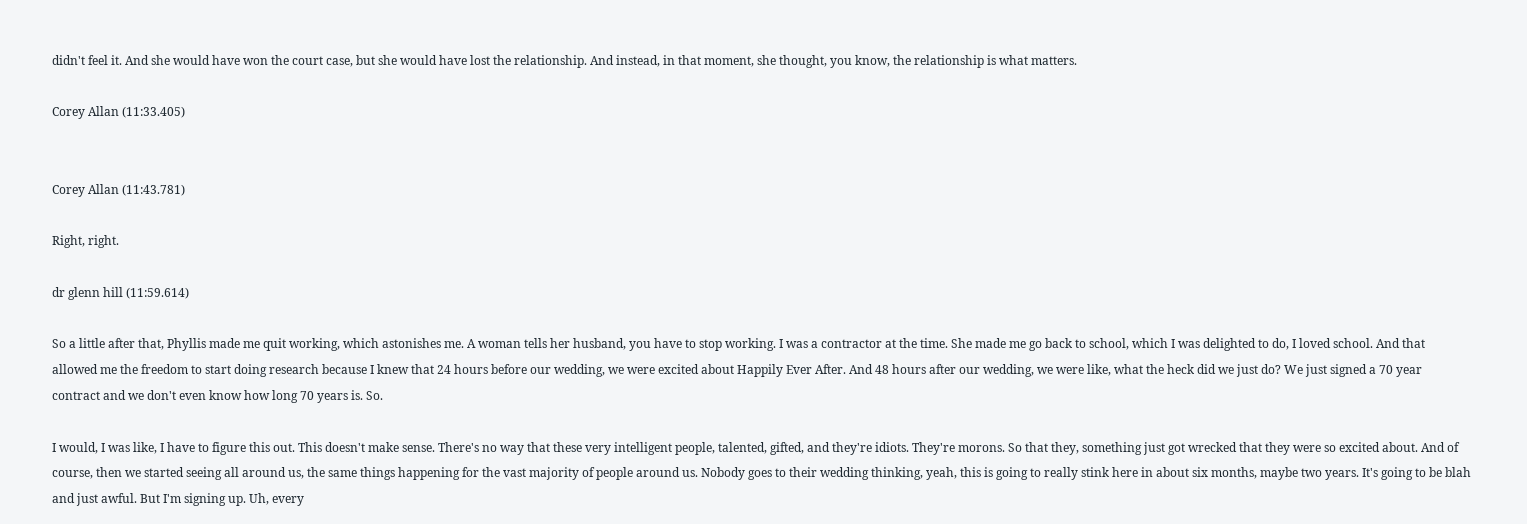didn't feel it. And she would have won the court case, but she would have lost the relationship. And instead, in that moment, she thought, you know, the relationship is what matters.

Corey Allan (11:33.405)


Corey Allan (11:43.781)

Right, right.

dr glenn hill (11:59.614)

So a little after that, Phyllis made me quit working, which astonishes me. A woman tells her husband, you have to stop working. I was a contractor at the time. She made me go back to school, which I was delighted to do, I loved school. And that allowed me the freedom to start doing research because I knew that 24 hours before our wedding, we were excited about Happily Ever After. And 48 hours after our wedding, we were like, what the heck did we just do? We just signed a 70 year contract and we don't even know how long 70 years is. So.

I would, I was like, I have to figure this out. This doesn't make sense. There's no way that these very intelligent people, talented, gifted, and they're idiots. They're morons. So that they, something just got wrecked that they were so excited about. And of course, then we started seeing all around us, the same things happening for the vast majority of people around us. Nobody goes to their wedding thinking, yeah, this is going to really stink here in about six months, maybe two years. It's going to be blah and just awful. But I'm signing up. Uh, every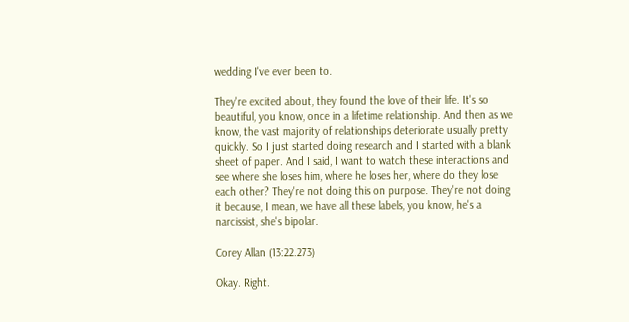wedding I've ever been to.

They're excited about, they found the love of their life. It's so beautiful, you know, once in a lifetime relationship. And then as we know, the vast majority of relationships deteriorate usually pretty quickly. So I just started doing research and I started with a blank sheet of paper. And I said, I want to watch these interactions and see where she loses him, where he loses her, where do they lose each other? They're not doing this on purpose. They're not doing it because, I mean, we have all these labels, you know, he's a narcissist, she's bipolar.

Corey Allan (13:22.273)

Okay. Right.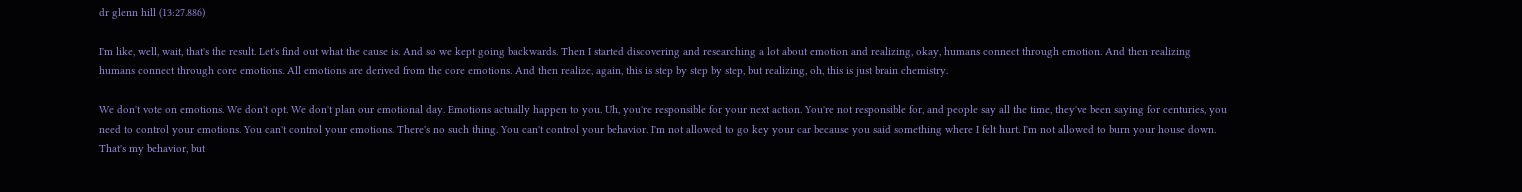dr glenn hill (13:27.886)

I'm like, well, wait, that's the result. Let's find out what the cause is. And so we kept going backwards. Then I started discovering and researching a lot about emotion and realizing, okay, humans connect through emotion. And then realizing humans connect through core emotions. All emotions are derived from the core emotions. And then realize, again, this is step by step by step, but realizing, oh, this is just brain chemistry.

We don't vote on emotions. We don't opt. We don't plan our emotional day. Emotions actually happen to you. Uh, you're responsible for your next action. You're not responsible for, and people say all the time, they've been saying for centuries, you need to control your emotions. You can't control your emotions. There's no such thing. You can't control your behavior. I'm not allowed to go key your car because you said something where I felt hurt. I'm not allowed to burn your house down. That's my behavior, but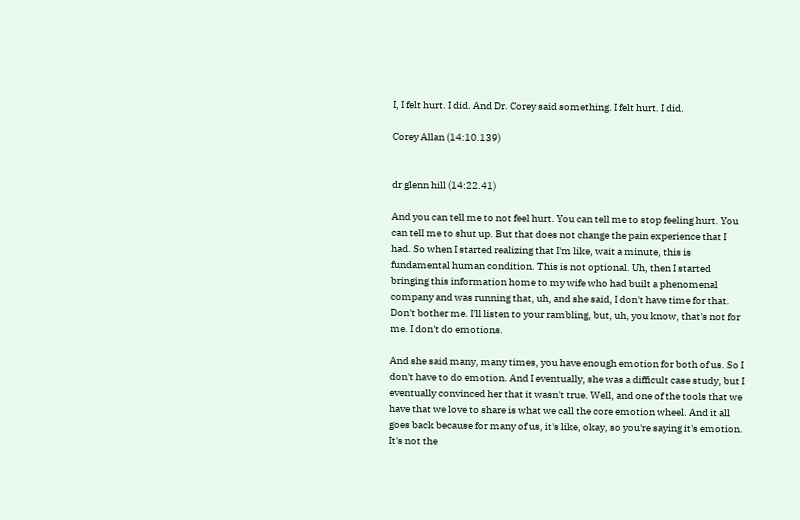I, I felt hurt. I did. And Dr. Corey said something. I felt hurt. I did.

Corey Allan (14:10.139)


dr glenn hill (14:22.41)

And you can tell me to not feel hurt. You can tell me to stop feeling hurt. You can tell me to shut up. But that does not change the pain experience that I had. So when I started realizing that I'm like, wait a minute, this is fundamental human condition. This is not optional. Uh, then I started bringing this information home to my wife who had built a phenomenal company and was running that, uh, and she said, I don't have time for that. Don't bother me. I'll listen to your rambling, but, uh, you know, that's not for me. I don't do emotions.

And she said many, many times, you have enough emotion for both of us. So I don't have to do emotion. And I eventually, she was a difficult case study, but I eventually convinced her that it wasn't true. Well, and one of the tools that we have that we love to share is what we call the core emotion wheel. And it all goes back because for many of us, it's like, okay, so you're saying it's emotion. It's not the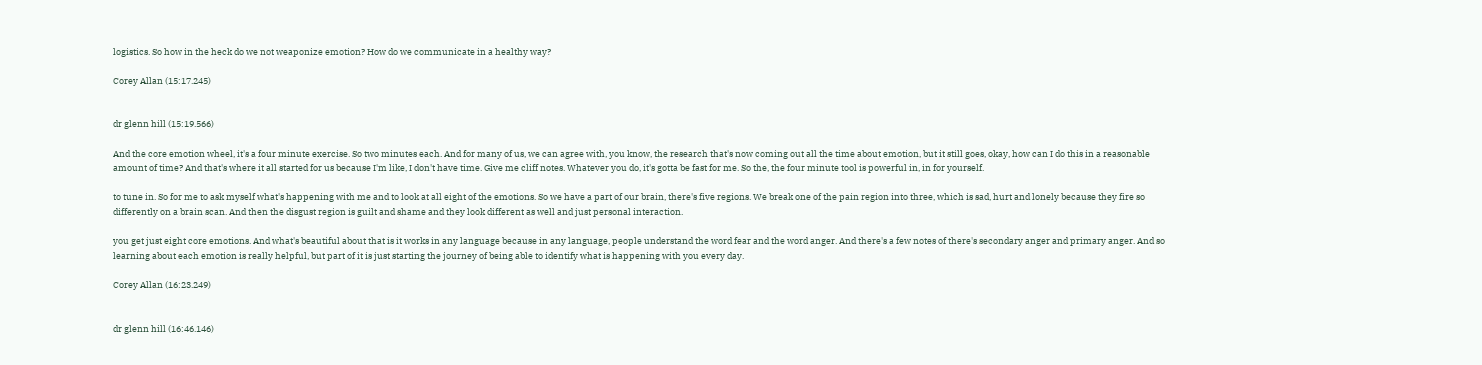logistics. So how in the heck do we not weaponize emotion? How do we communicate in a healthy way?

Corey Allan (15:17.245)


dr glenn hill (15:19.566)

And the core emotion wheel, it's a four minute exercise. So two minutes each. And for many of us, we can agree with, you know, the research that's now coming out all the time about emotion, but it still goes, okay, how can I do this in a reasonable amount of time? And that's where it all started for us because I'm like, I don't have time. Give me cliff notes. Whatever you do, it's gotta be fast for me. So the, the four minute tool is powerful in, in for yourself.

to tune in. So for me to ask myself what's happening with me and to look at all eight of the emotions. So we have a part of our brain, there's five regions. We break one of the pain region into three, which is sad, hurt and lonely because they fire so differently on a brain scan. And then the disgust region is guilt and shame and they look different as well and just personal interaction.

you get just eight core emotions. And what's beautiful about that is it works in any language because in any language, people understand the word fear and the word anger. And there's a few notes of there's secondary anger and primary anger. And so learning about each emotion is really helpful, but part of it is just starting the journey of being able to identify what is happening with you every day.

Corey Allan (16:23.249)


dr glenn hill (16:46.146)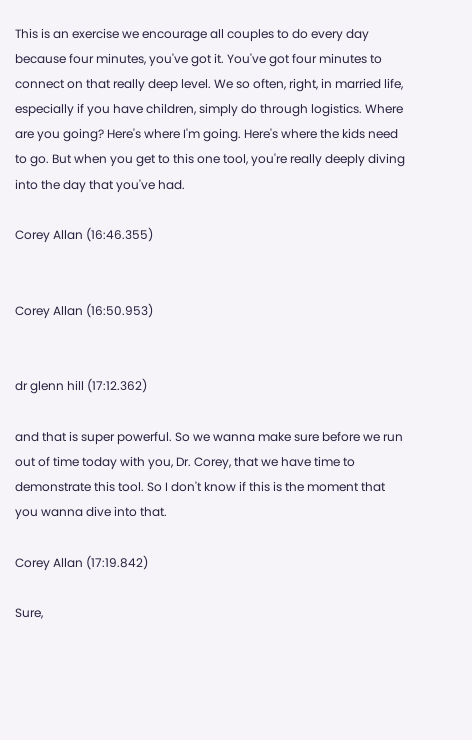This is an exercise we encourage all couples to do every day because four minutes, you've got it. You've got four minutes to connect on that really deep level. We so often, right, in married life, especially if you have children, simply do through logistics. Where are you going? Here's where I'm going. Here's where the kids need to go. But when you get to this one tool, you're really deeply diving into the day that you've had.

Corey Allan (16:46.355)


Corey Allan (16:50.953)


dr glenn hill (17:12.362)

and that is super powerful. So we wanna make sure before we run out of time today with you, Dr. Corey, that we have time to demonstrate this tool. So I don't know if this is the moment that you wanna dive into that.

Corey Allan (17:19.842)

Sure,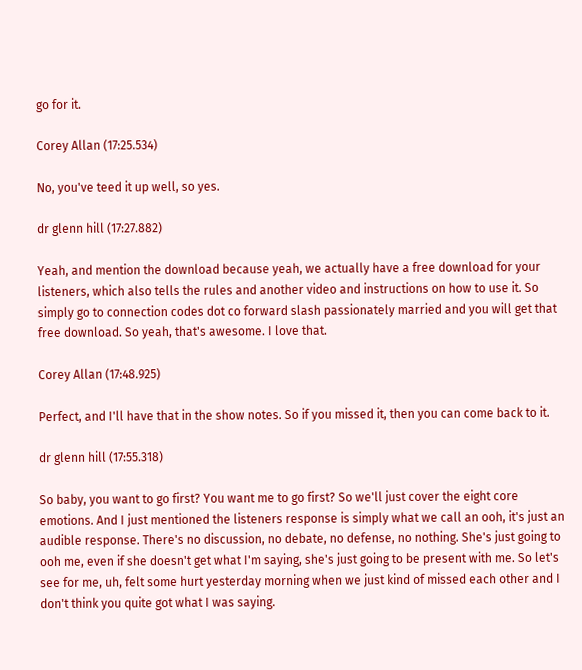go for it.

Corey Allan (17:25.534)

No, you've teed it up well, so yes.

dr glenn hill (17:27.882)

Yeah, and mention the download because yeah, we actually have a free download for your listeners, which also tells the rules and another video and instructions on how to use it. So simply go to connection codes dot co forward slash passionately married and you will get that free download. So yeah, that's awesome. I love that.

Corey Allan (17:48.925)

Perfect, and I'll have that in the show notes. So if you missed it, then you can come back to it.

dr glenn hill (17:55.318)

So baby, you want to go first? You want me to go first? So we'll just cover the eight core emotions. And I just mentioned the listeners response is simply what we call an ooh, it's just an audible response. There's no discussion, no debate, no defense, no nothing. She's just going to ooh me, even if she doesn't get what I'm saying, she's just going to be present with me. So let's see for me, uh, felt some hurt yesterday morning when we just kind of missed each other and I don't think you quite got what I was saying.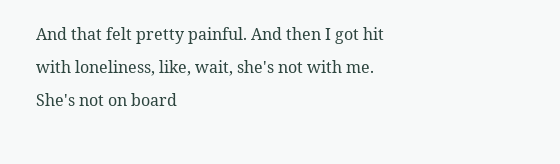And that felt pretty painful. And then I got hit with loneliness, like, wait, she's not with me. She's not on board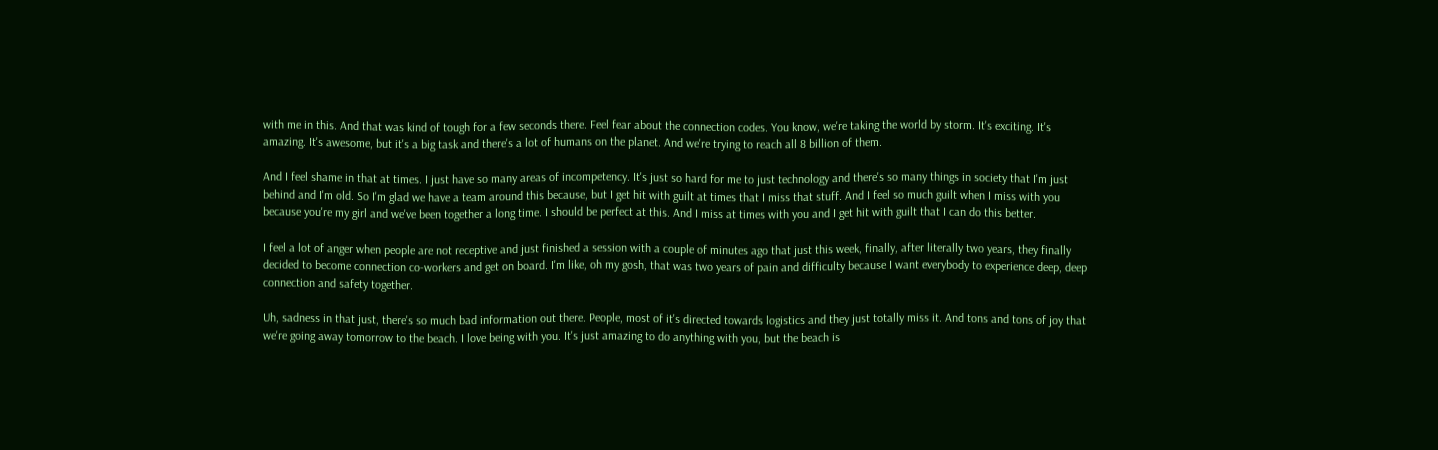with me in this. And that was kind of tough for a few seconds there. Feel fear about the connection codes. You know, we're taking the world by storm. It's exciting. It's amazing. It's awesome, but it's a big task and there's a lot of humans on the planet. And we're trying to reach all 8 billion of them.

And I feel shame in that at times. I just have so many areas of incompetency. It's just so hard for me to just technology and there's so many things in society that I'm just behind and I'm old. So I'm glad we have a team around this because, but I get hit with guilt at times that I miss that stuff. And I feel so much guilt when I miss with you because you're my girl and we've been together a long time. I should be perfect at this. And I miss at times with you and I get hit with guilt that I can do this better.

I feel a lot of anger when people are not receptive and just finished a session with a couple of minutes ago that just this week, finally, after literally two years, they finally decided to become connection co-workers and get on board. I'm like, oh my gosh, that was two years of pain and difficulty because I want everybody to experience deep, deep connection and safety together.

Uh, sadness in that just, there's so much bad information out there. People, most of it's directed towards logistics and they just totally miss it. And tons and tons of joy that we're going away tomorrow to the beach. I love being with you. It's just amazing to do anything with you, but the beach is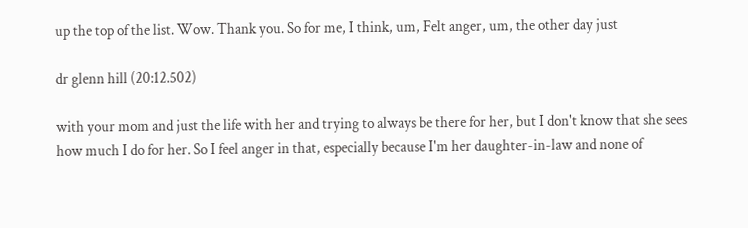up the top of the list. Wow. Thank you. So for me, I think, um, Felt anger, um, the other day just

dr glenn hill (20:12.502)

with your mom and just the life with her and trying to always be there for her, but I don't know that she sees how much I do for her. So I feel anger in that, especially because I'm her daughter-in-law and none of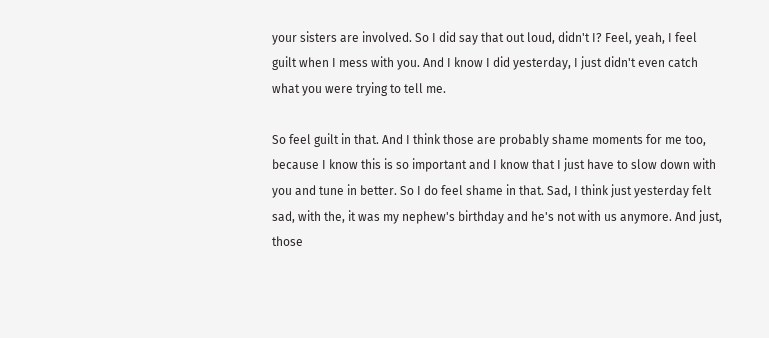your sisters are involved. So I did say that out loud, didn't I? Feel, yeah, I feel guilt when I mess with you. And I know I did yesterday, I just didn't even catch what you were trying to tell me.

So feel guilt in that. And I think those are probably shame moments for me too, because I know this is so important and I know that I just have to slow down with you and tune in better. So I do feel shame in that. Sad, I think just yesterday felt sad, with the, it was my nephew's birthday and he's not with us anymore. And just, those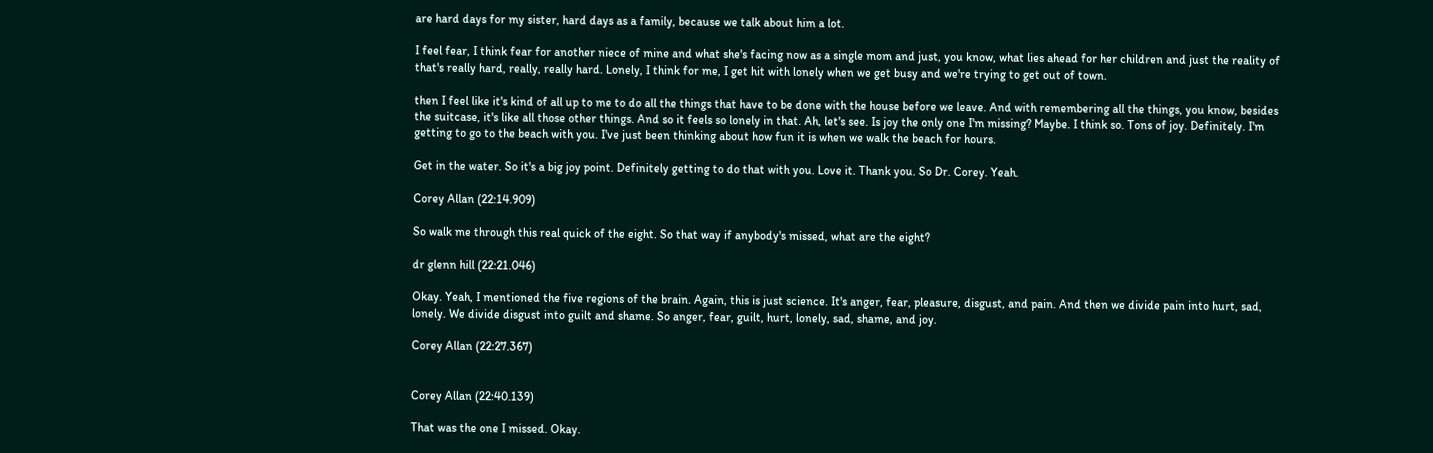are hard days for my sister, hard days as a family, because we talk about him a lot.

I feel fear, I think fear for another niece of mine and what she's facing now as a single mom and just, you know, what lies ahead for her children and just the reality of that's really hard, really, really hard. Lonely, I think for me, I get hit with lonely when we get busy and we're trying to get out of town.

then I feel like it's kind of all up to me to do all the things that have to be done with the house before we leave. And with remembering all the things, you know, besides the suitcase, it's like all those other things. And so it feels so lonely in that. Ah, let's see. Is joy the only one I'm missing? Maybe. I think so. Tons of joy. Definitely. I'm getting to go to the beach with you. I've just been thinking about how fun it is when we walk the beach for hours.

Get in the water. So it's a big joy point. Definitely getting to do that with you. Love it. Thank you. So Dr. Corey. Yeah.

Corey Allan (22:14.909)

So walk me through this real quick of the eight. So that way if anybody's missed, what are the eight?

dr glenn hill (22:21.046)

Okay. Yeah, I mentioned the five regions of the brain. Again, this is just science. It's anger, fear, pleasure, disgust, and pain. And then we divide pain into hurt, sad, lonely. We divide disgust into guilt and shame. So anger, fear, guilt, hurt, lonely, sad, shame, and joy.

Corey Allan (22:27.367)


Corey Allan (22:40.139)

That was the one I missed. Okay.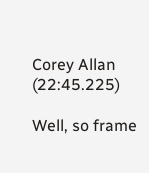Corey Allan (22:45.225)

Well, so frame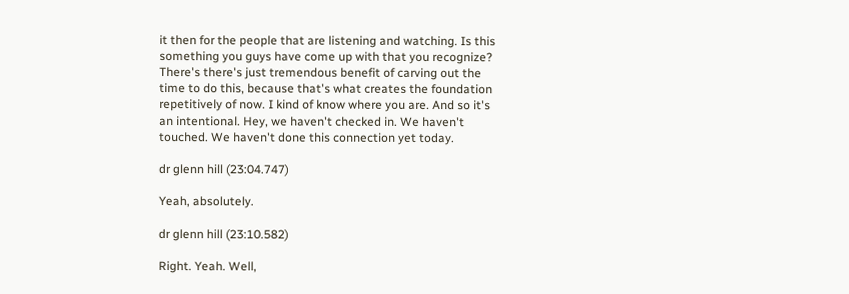it then for the people that are listening and watching. Is this something you guys have come up with that you recognize? There's there's just tremendous benefit of carving out the time to do this, because that's what creates the foundation repetitively of now. I kind of know where you are. And so it's an intentional. Hey, we haven't checked in. We haven't touched. We haven't done this connection yet today.

dr glenn hill (23:04.747)

Yeah, absolutely.

dr glenn hill (23:10.582)

Right. Yeah. Well,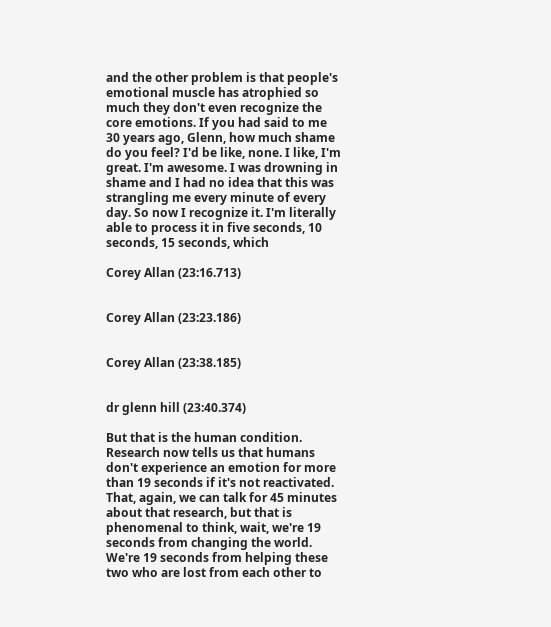and the other problem is that people's emotional muscle has atrophied so much they don't even recognize the core emotions. If you had said to me 30 years ago, Glenn, how much shame do you feel? I'd be like, none. I like, I'm great. I'm awesome. I was drowning in shame and I had no idea that this was strangling me every minute of every day. So now I recognize it. I'm literally able to process it in five seconds, 10 seconds, 15 seconds, which

Corey Allan (23:16.713)


Corey Allan (23:23.186)


Corey Allan (23:38.185)


dr glenn hill (23:40.374)

But that is the human condition. Research now tells us that humans don't experience an emotion for more than 19 seconds if it's not reactivated. That, again, we can talk for 45 minutes about that research, but that is phenomenal to think, wait, we're 19 seconds from changing the world. We're 19 seconds from helping these two who are lost from each other to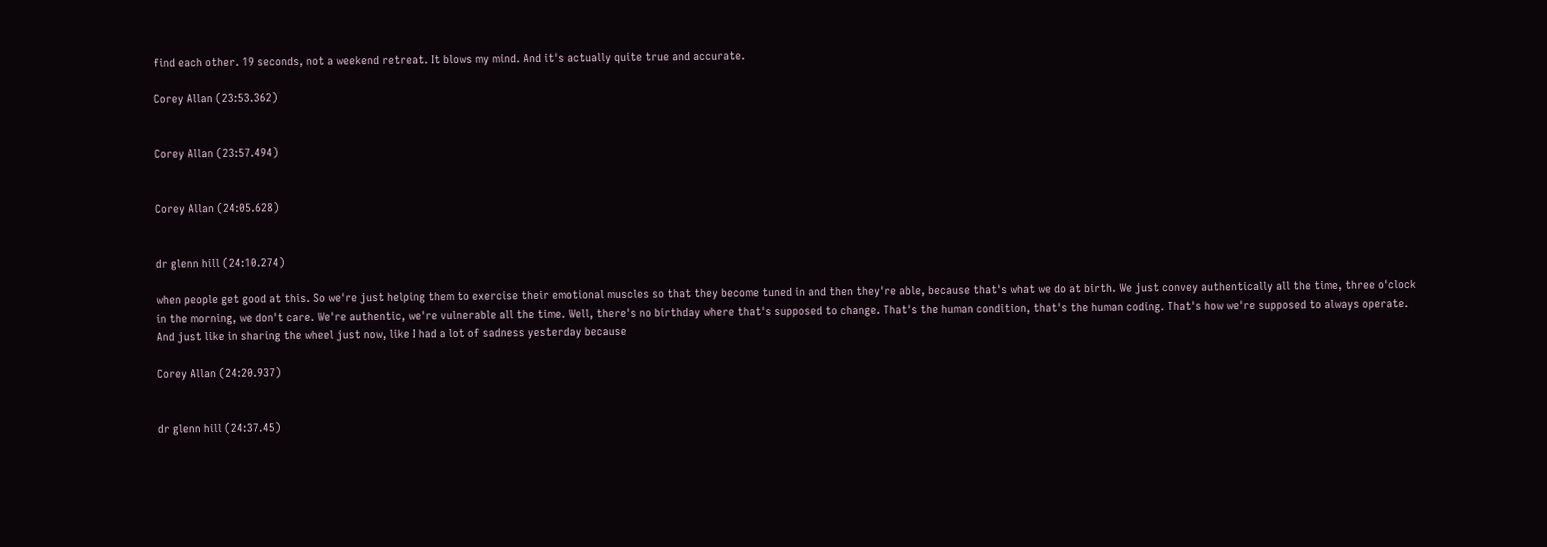find each other. 19 seconds, not a weekend retreat. It blows my mind. And it's actually quite true and accurate.

Corey Allan (23:53.362)


Corey Allan (23:57.494)


Corey Allan (24:05.628)


dr glenn hill (24:10.274)

when people get good at this. So we're just helping them to exercise their emotional muscles so that they become tuned in and then they're able, because that's what we do at birth. We just convey authentically all the time, three o'clock in the morning, we don't care. We're authentic, we're vulnerable all the time. Well, there's no birthday where that's supposed to change. That's the human condition, that's the human coding. That's how we're supposed to always operate. And just like in sharing the wheel just now, like I had a lot of sadness yesterday because

Corey Allan (24:20.937)


dr glenn hill (24:37.45)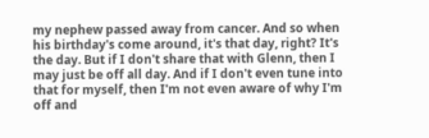my nephew passed away from cancer. And so when his birthday's come around, it's that day, right? It's the day. But if I don't share that with Glenn, then I may just be off all day. And if I don't even tune into that for myself, then I'm not even aware of why I'm off and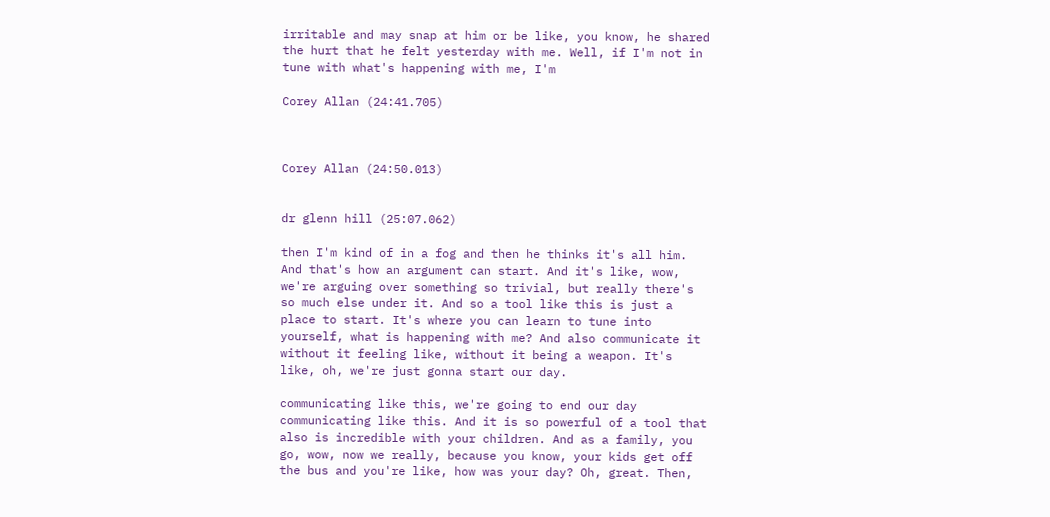irritable and may snap at him or be like, you know, he shared the hurt that he felt yesterday with me. Well, if I'm not in tune with what's happening with me, I'm

Corey Allan (24:41.705)



Corey Allan (24:50.013)


dr glenn hill (25:07.062)

then I'm kind of in a fog and then he thinks it's all him. And that's how an argument can start. And it's like, wow, we're arguing over something so trivial, but really there's so much else under it. And so a tool like this is just a place to start. It's where you can learn to tune into yourself, what is happening with me? And also communicate it without it feeling like, without it being a weapon. It's like, oh, we're just gonna start our day.

communicating like this, we're going to end our day communicating like this. And it is so powerful of a tool that also is incredible with your children. And as a family, you go, wow, now we really, because you know, your kids get off the bus and you're like, how was your day? Oh, great. Then,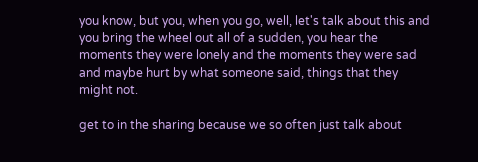you know, but you, when you go, well, let's talk about this and you bring the wheel out all of a sudden, you hear the moments they were lonely and the moments they were sad and maybe hurt by what someone said, things that they might not.

get to in the sharing because we so often just talk about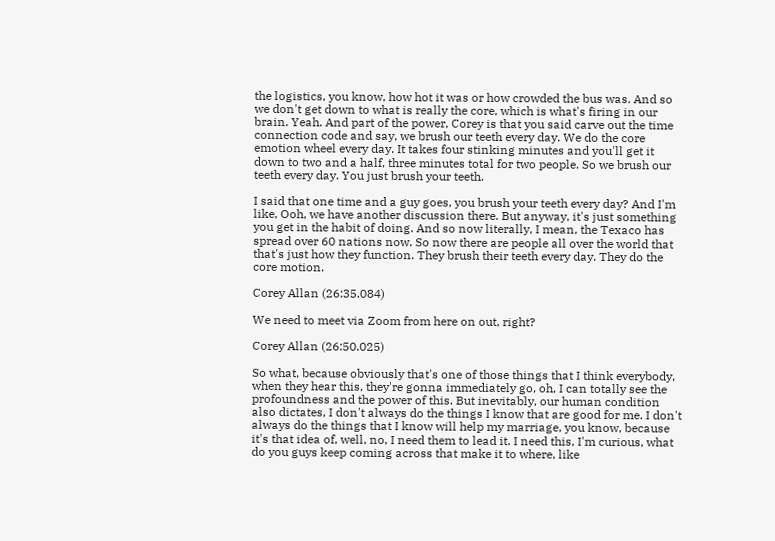the logistics, you know, how hot it was or how crowded the bus was. And so we don't get down to what is really the core, which is what's firing in our brain. Yeah. And part of the power, Corey is that you said carve out the time connection code and say, we brush our teeth every day. We do the core emotion wheel every day. It takes four stinking minutes and you'll get it down to two and a half, three minutes total for two people. So we brush our teeth every day. You just brush your teeth.

I said that one time and a guy goes, you brush your teeth every day? And I'm like, Ooh, we have another discussion there. But anyway, it's just something you get in the habit of doing. And so now literally, I mean, the Texaco has spread over 60 nations now. So now there are people all over the world that that's just how they function. They brush their teeth every day. They do the core motion.

Corey Allan (26:35.084)

We need to meet via Zoom from here on out, right?

Corey Allan (26:50.025)

So what, because obviously that's one of those things that I think everybody, when they hear this, they're gonna immediately go, oh, I can totally see the profoundness and the power of this. But inevitably, our human condition also dictates, I don't always do the things I know that are good for me. I don't always do the things that I know will help my marriage, you know, because it's that idea of, well, no, I need them to lead it. I need this, I'm curious, what do you guys keep coming across that make it to where, like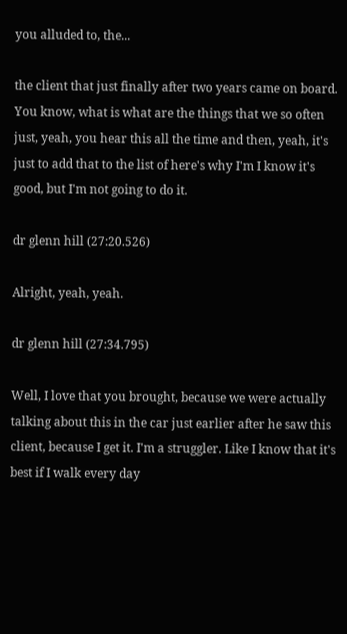you alluded to, the...

the client that just finally after two years came on board. You know, what is what are the things that we so often just, yeah, you hear this all the time and then, yeah, it's just to add that to the list of here's why I'm I know it's good, but I'm not going to do it.

dr glenn hill (27:20.526)

Alright, yeah, yeah.

dr glenn hill (27:34.795)

Well, I love that you brought, because we were actually talking about this in the car just earlier after he saw this client, because I get it. I'm a struggler. Like I know that it's best if I walk every day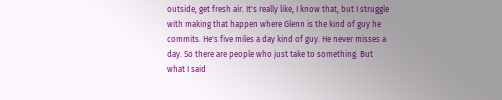outside, get fresh air. It's really like, I know that, but I struggle with making that happen where Glenn is the kind of guy he commits. He's five miles a day kind of guy. He never misses a day. So there are people who just take to something. But what I said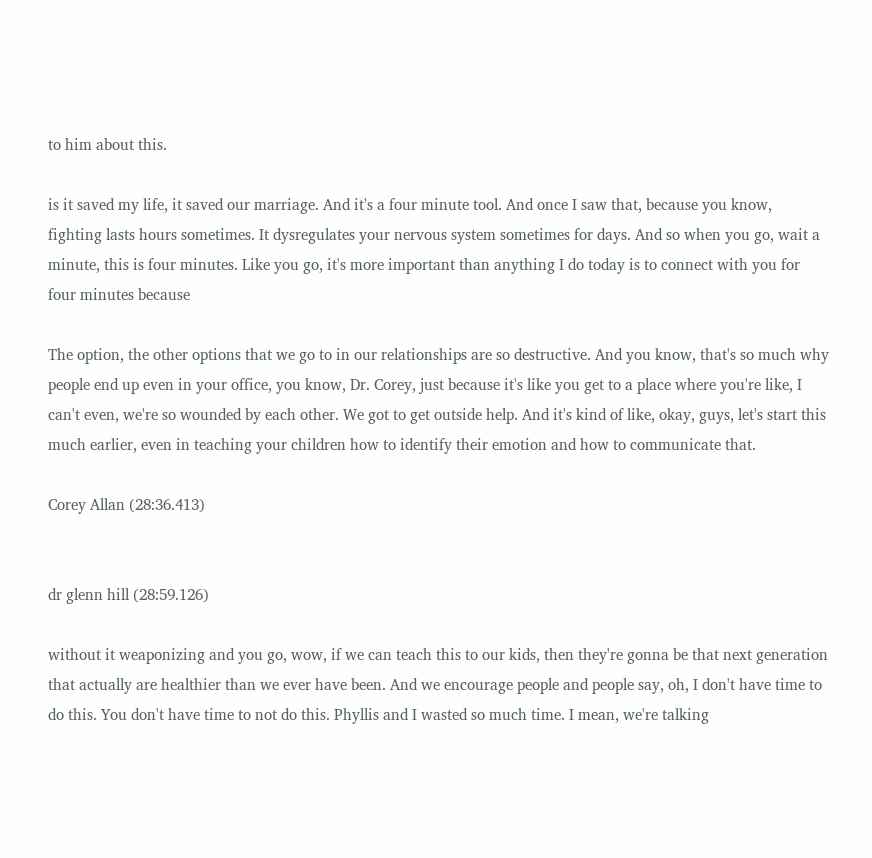to him about this.

is it saved my life, it saved our marriage. And it's a four minute tool. And once I saw that, because you know, fighting lasts hours sometimes. It dysregulates your nervous system sometimes for days. And so when you go, wait a minute, this is four minutes. Like you go, it's more important than anything I do today is to connect with you for four minutes because

The option, the other options that we go to in our relationships are so destructive. And you know, that's so much why people end up even in your office, you know, Dr. Corey, just because it's like you get to a place where you're like, I can't even, we're so wounded by each other. We got to get outside help. And it's kind of like, okay, guys, let's start this much earlier, even in teaching your children how to identify their emotion and how to communicate that.

Corey Allan (28:36.413)


dr glenn hill (28:59.126)

without it weaponizing and you go, wow, if we can teach this to our kids, then they're gonna be that next generation that actually are healthier than we ever have been. And we encourage people and people say, oh, I don't have time to do this. You don't have time to not do this. Phyllis and I wasted so much time. I mean, we're talking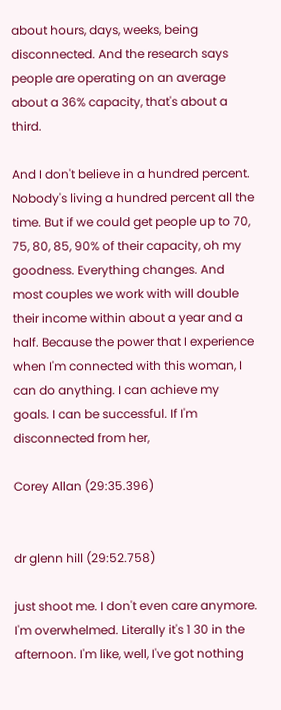about hours, days, weeks, being disconnected. And the research says people are operating on an average about a 36% capacity, that's about a third.

And I don't believe in a hundred percent. Nobody's living a hundred percent all the time. But if we could get people up to 70, 75, 80, 85, 90% of their capacity, oh my goodness. Everything changes. And most couples we work with will double their income within about a year and a half. Because the power that I experience when I'm connected with this woman, I can do anything. I can achieve my goals. I can be successful. If I'm disconnected from her,

Corey Allan (29:35.396)


dr glenn hill (29:52.758)

just shoot me. I don't even care anymore. I'm overwhelmed. Literally it's 1 30 in the afternoon. I'm like, well, I've got nothing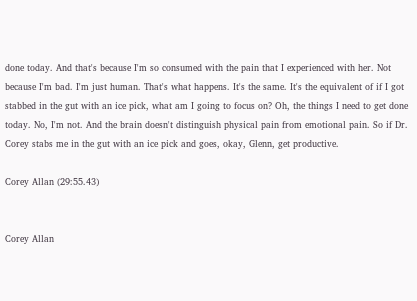done today. And that's because I'm so consumed with the pain that I experienced with her. Not because I'm bad. I'm just human. That's what happens. It's the same. It's the equivalent of if I got stabbed in the gut with an ice pick, what am I going to focus on? Oh, the things I need to get done today. No, I'm not. And the brain doesn't distinguish physical pain from emotional pain. So if Dr. Corey stabs me in the gut with an ice pick and goes, okay, Glenn, get productive.

Corey Allan (29:55.43)


Corey Allan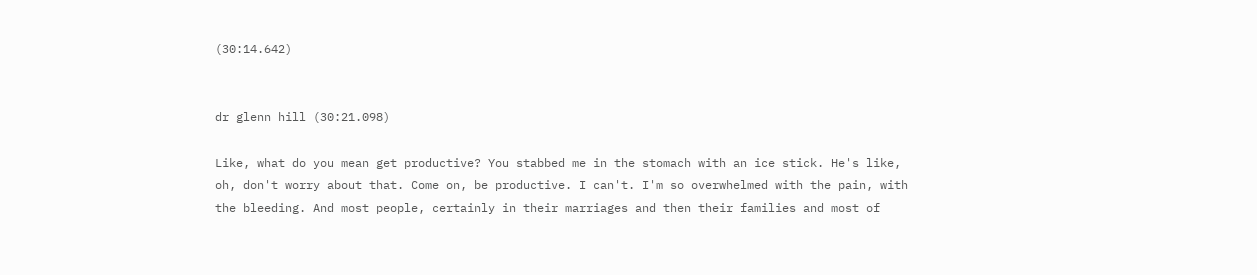(30:14.642)


dr glenn hill (30:21.098)

Like, what do you mean get productive? You stabbed me in the stomach with an ice stick. He's like, oh, don't worry about that. Come on, be productive. I can't. I'm so overwhelmed with the pain, with the bleeding. And most people, certainly in their marriages and then their families and most of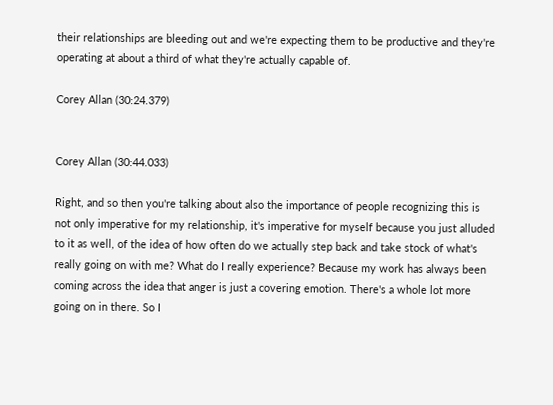their relationships are bleeding out and we're expecting them to be productive and they're operating at about a third of what they're actually capable of.

Corey Allan (30:24.379)


Corey Allan (30:44.033)

Right, and so then you're talking about also the importance of people recognizing this is not only imperative for my relationship, it's imperative for myself because you just alluded to it as well, of the idea of how often do we actually step back and take stock of what's really going on with me? What do I really experience? Because my work has always been coming across the idea that anger is just a covering emotion. There's a whole lot more going on in there. So I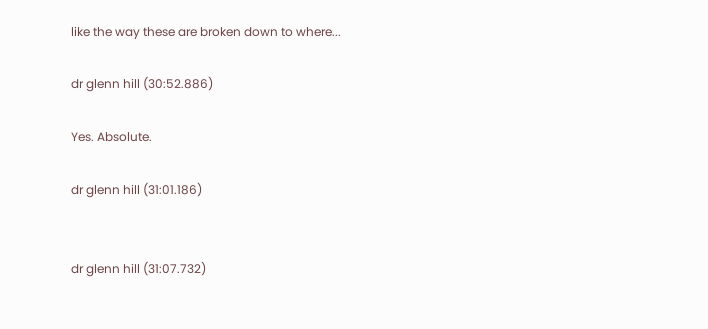like the way these are broken down to where...

dr glenn hill (30:52.886)

Yes. Absolute.

dr glenn hill (31:01.186)


dr glenn hill (31:07.732)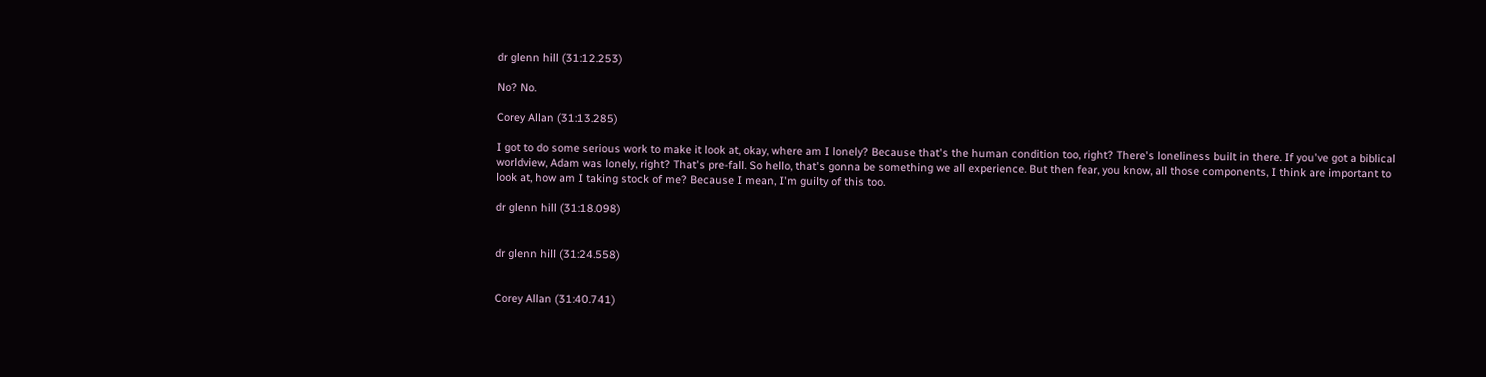dr glenn hill (31:12.253)

No? No.

Corey Allan (31:13.285)

I got to do some serious work to make it look at, okay, where am I lonely? Because that's the human condition too, right? There's loneliness built in there. If you've got a biblical worldview, Adam was lonely, right? That's pre-fall. So hello, that's gonna be something we all experience. But then fear, you know, all those components, I think are important to look at, how am I taking stock of me? Because I mean, I'm guilty of this too.

dr glenn hill (31:18.098)


dr glenn hill (31:24.558)


Corey Allan (31:40.741)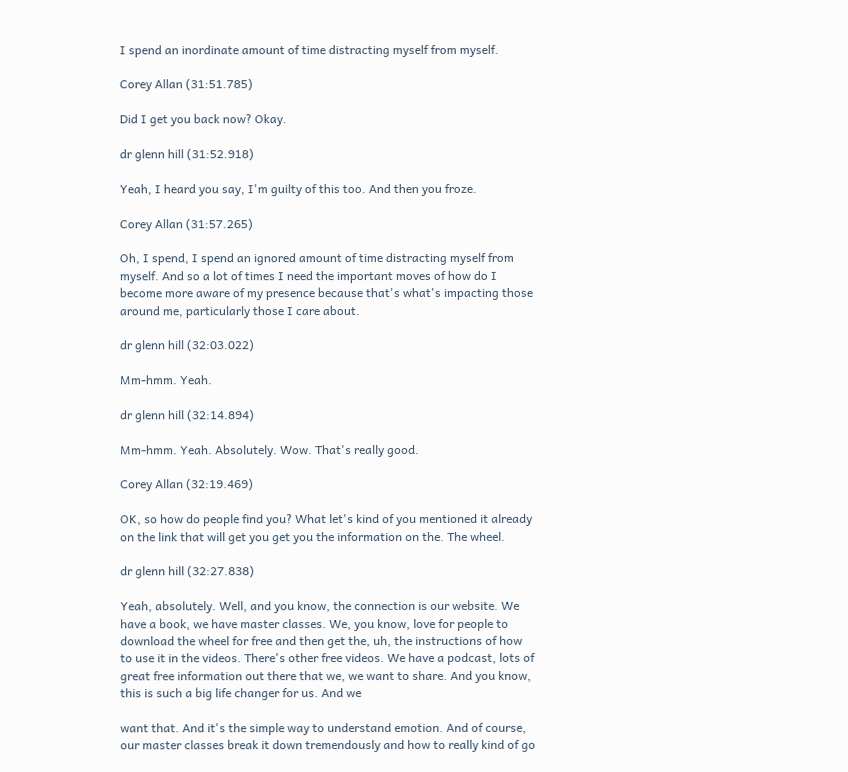I spend an inordinate amount of time distracting myself from myself.

Corey Allan (31:51.785)

Did I get you back now? Okay.

dr glenn hill (31:52.918)

Yeah, I heard you say, I'm guilty of this too. And then you froze.

Corey Allan (31:57.265)

Oh, I spend, I spend an ignored amount of time distracting myself from myself. And so a lot of times I need the important moves of how do I become more aware of my presence because that's what's impacting those around me, particularly those I care about.

dr glenn hill (32:03.022)

Mm-hmm. Yeah.

dr glenn hill (32:14.894)

Mm-hmm. Yeah. Absolutely. Wow. That's really good.

Corey Allan (32:19.469)

OK, so how do people find you? What let's kind of you mentioned it already on the link that will get you get you the information on the. The wheel.

dr glenn hill (32:27.838)

Yeah, absolutely. Well, and you know, the connection is our website. We have a book, we have master classes. We, you know, love for people to download the wheel for free and then get the, uh, the instructions of how to use it in the videos. There's other free videos. We have a podcast, lots of great free information out there that we, we want to share. And you know, this is such a big life changer for us. And we

want that. And it's the simple way to understand emotion. And of course, our master classes break it down tremendously and how to really kind of go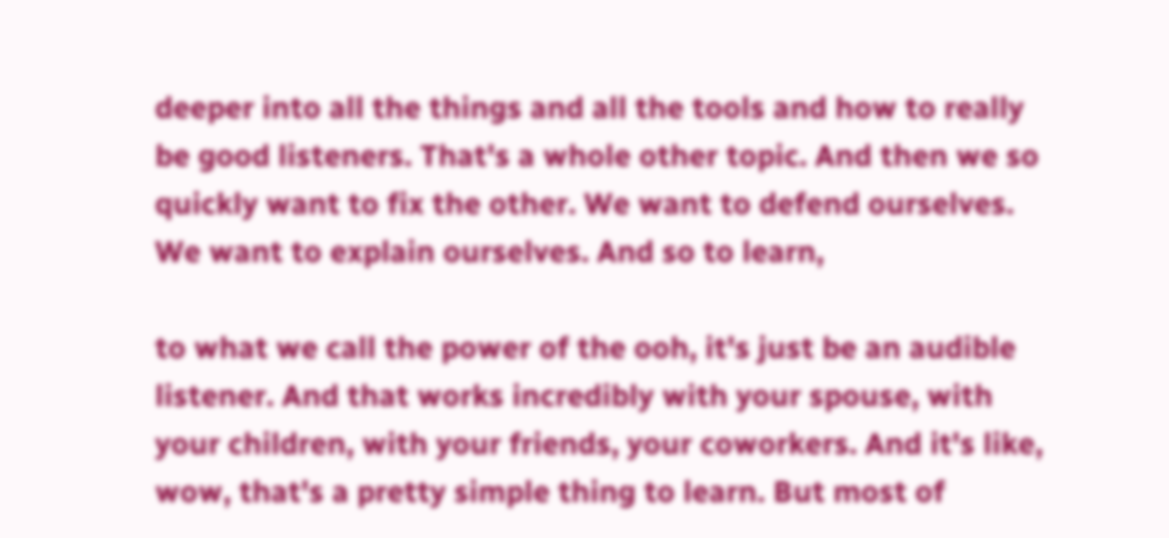deeper into all the things and all the tools and how to really be good listeners. That's a whole other topic. And then we so quickly want to fix the other. We want to defend ourselves. We want to explain ourselves. And so to learn,

to what we call the power of the ooh, it's just be an audible listener. And that works incredibly with your spouse, with your children, with your friends, your coworkers. And it's like, wow, that's a pretty simple thing to learn. But most of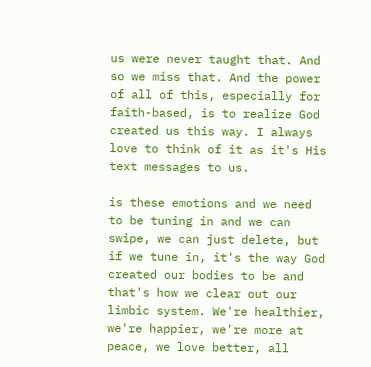us were never taught that. And so we miss that. And the power of all of this, especially for faith-based, is to realize God created us this way. I always love to think of it as it's His text messages to us.

is these emotions and we need to be tuning in and we can swipe, we can just delete, but if we tune in, it's the way God created our bodies to be and that's how we clear out our limbic system. We're healthier, we're happier, we're more at peace, we love better, all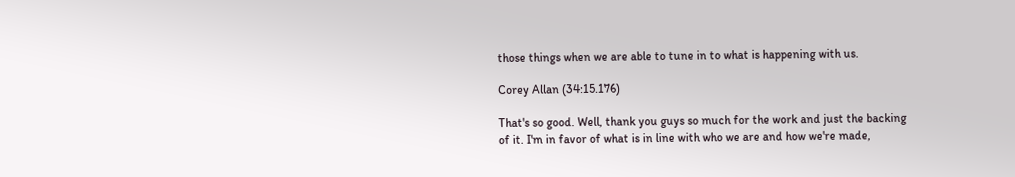those things when we are able to tune in to what is happening with us.

Corey Allan (34:15.176)

That's so good. Well, thank you guys so much for the work and just the backing of it. I'm in favor of what is in line with who we are and how we're made,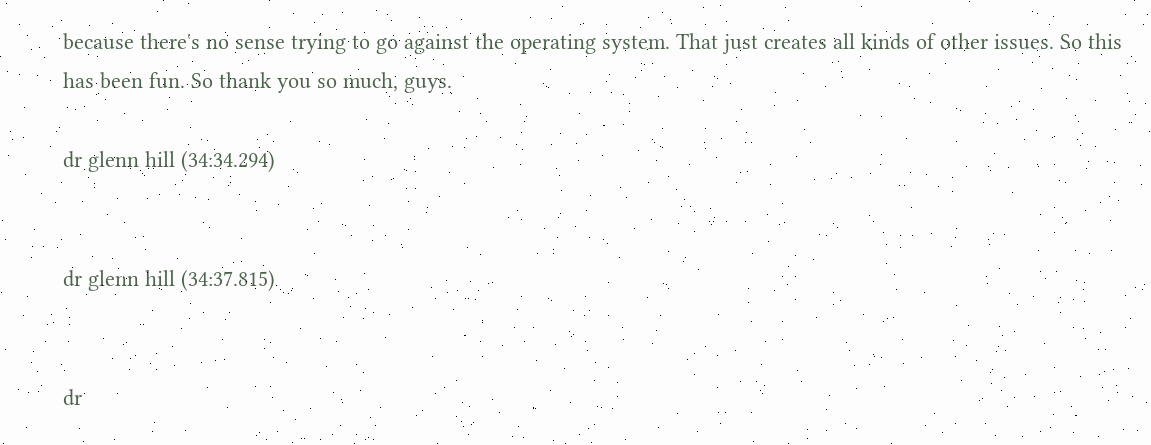because there's no sense trying to go against the operating system. That just creates all kinds of other issues. So this has been fun. So thank you so much, guys.

dr glenn hill (34:34.294)


dr glenn hill (34:37.815)


dr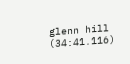glenn hill (34:41.116)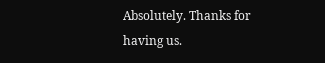Absolutely. Thanks for having us.